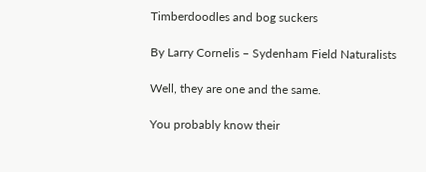Timberdoodles and bog suckers

By Larry Cornelis – Sydenham Field Naturalists

Well, they are one and the same.

You probably know their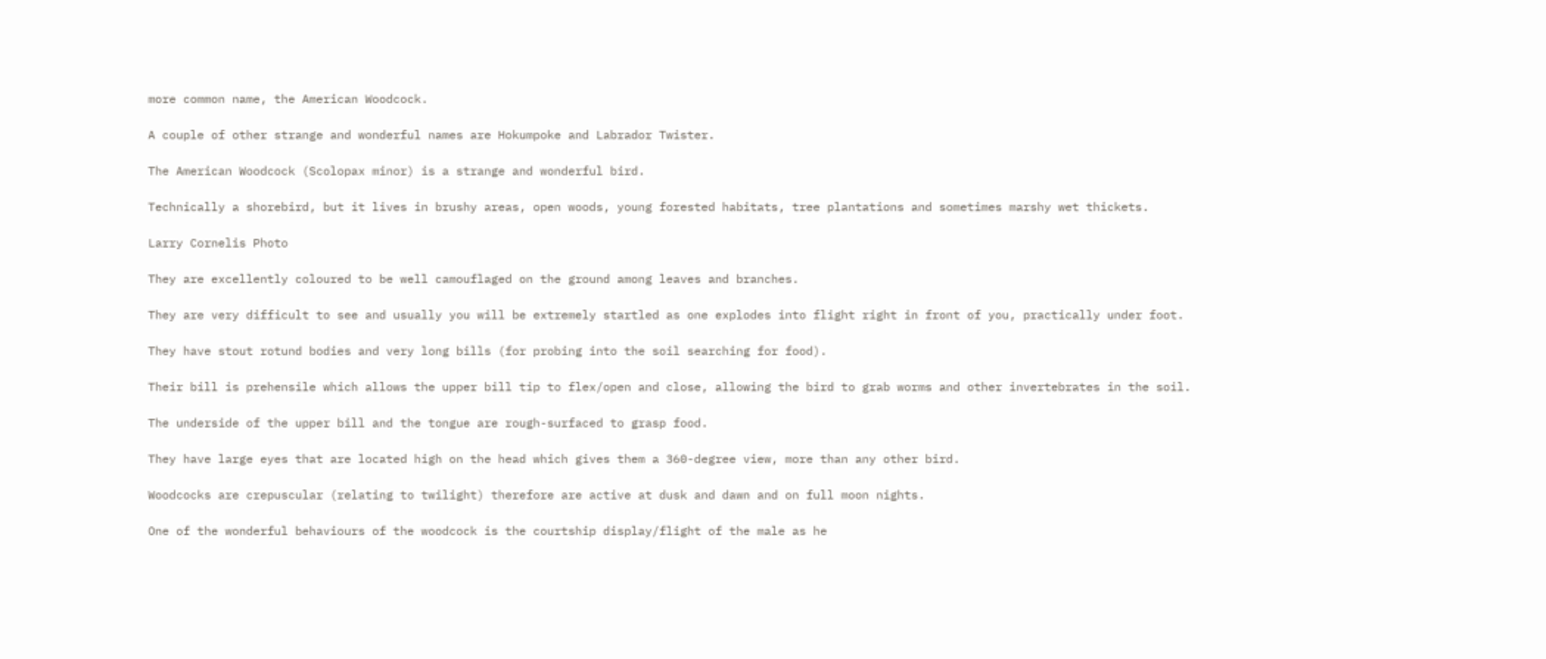more common name, the American Woodcock.

A couple of other strange and wonderful names are Hokumpoke and Labrador Twister.

The American Woodcock (Scolopax minor) is a strange and wonderful bird.

Technically a shorebird, but it lives in brushy areas, open woods, young forested habitats, tree plantations and sometimes marshy wet thickets.

Larry Cornelis Photo

They are excellently coloured to be well camouflaged on the ground among leaves and branches.

They are very difficult to see and usually you will be extremely startled as one explodes into flight right in front of you, practically under foot.

They have stout rotund bodies and very long bills (for probing into the soil searching for food).

Their bill is prehensile which allows the upper bill tip to flex/open and close, allowing the bird to grab worms and other invertebrates in the soil.

The underside of the upper bill and the tongue are rough-surfaced to grasp food.

They have large eyes that are located high on the head which gives them a 360-degree view, more than any other bird.

Woodcocks are crepuscular (relating to twilight) therefore are active at dusk and dawn and on full moon nights.

One of the wonderful behaviours of the woodcock is the courtship display/flight of the male as he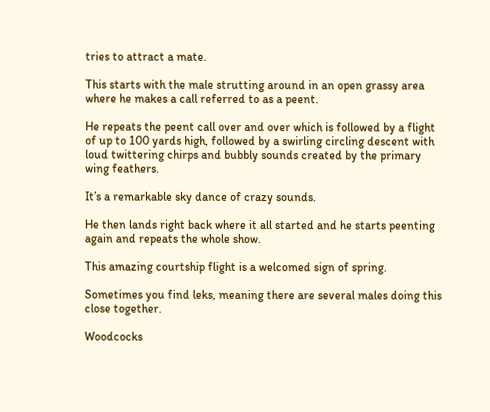tries to attract a mate.

This starts with the male strutting around in an open grassy area where he makes a call referred to as a peent.

He repeats the peent call over and over which is followed by a flight of up to 100 yards high, followed by a swirling circling descent with loud twittering chirps and bubbly sounds created by the primary wing feathers.

It’s a remarkable sky dance of crazy sounds.

He then lands right back where it all started and he starts peenting again and repeats the whole show.

This amazing courtship flight is a welcomed sign of spring.

Sometimes you find leks, meaning there are several males doing this close together.

Woodcocks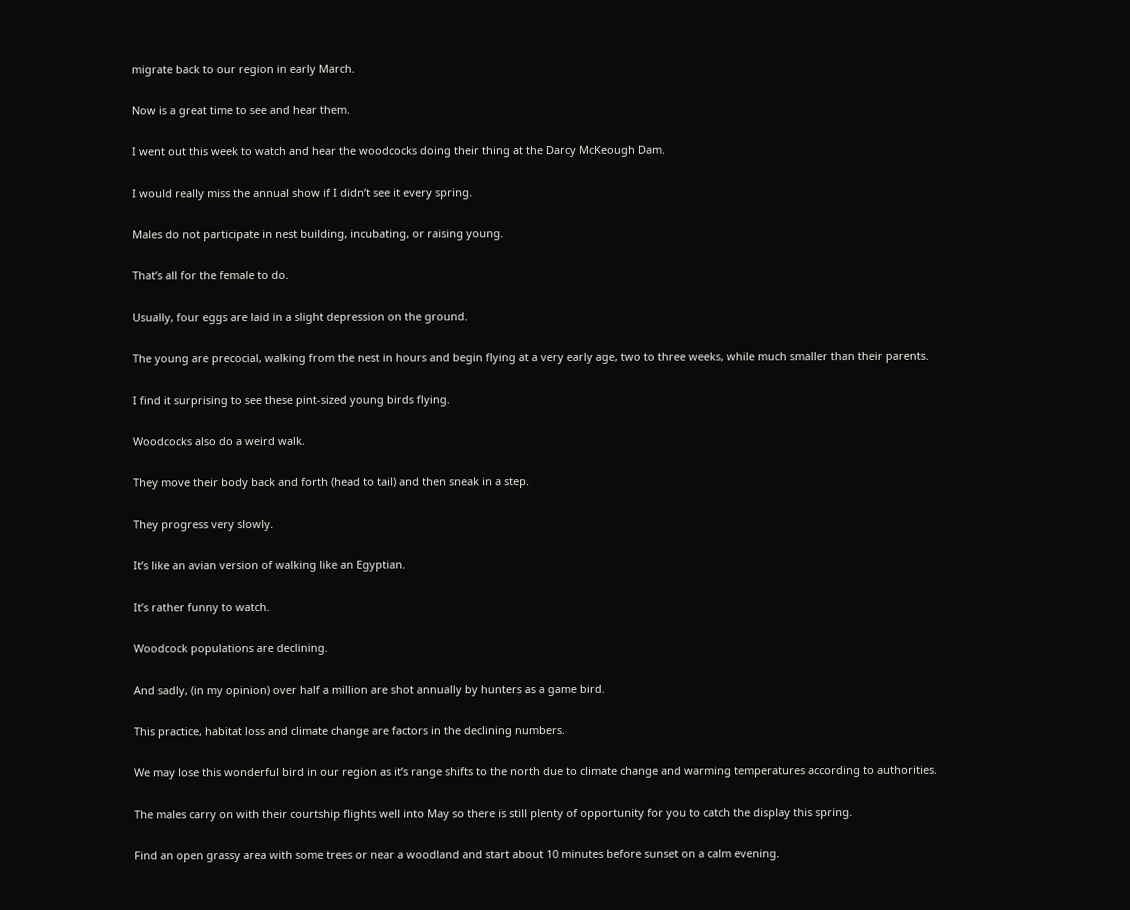migrate back to our region in early March.

Now is a great time to see and hear them.

I went out this week to watch and hear the woodcocks doing their thing at the Darcy McKeough Dam.

I would really miss the annual show if I didn’t see it every spring.

Males do not participate in nest building, incubating, or raising young.

That’s all for the female to do.

Usually, four eggs are laid in a slight depression on the ground.

The young are precocial, walking from the nest in hours and begin flying at a very early age, two to three weeks, while much smaller than their parents.

I find it surprising to see these pint-sized young birds flying.

Woodcocks also do a weird walk.

They move their body back and forth (head to tail) and then sneak in a step.

They progress very slowly.

It’s like an avian version of walking like an Egyptian.

It’s rather funny to watch.

Woodcock populations are declining.

And sadly, (in my opinion) over half a million are shot annually by hunters as a game bird.

This practice, habitat loss and climate change are factors in the declining numbers.

We may lose this wonderful bird in our region as it’s range shifts to the north due to climate change and warming temperatures according to authorities.

The males carry on with their courtship flights well into May so there is still plenty of opportunity for you to catch the display this spring.

Find an open grassy area with some trees or near a woodland and start about 10 minutes before sunset on a calm evening.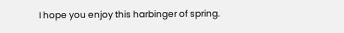I hope you enjoy this harbinger of spring.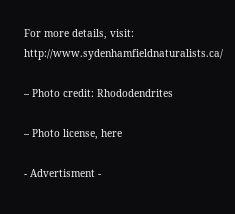For more details, visit: http://www.sydenhamfieldnaturalists.ca/

– Photo credit: Rhododendrites

– Photo license, here

- Advertisment -